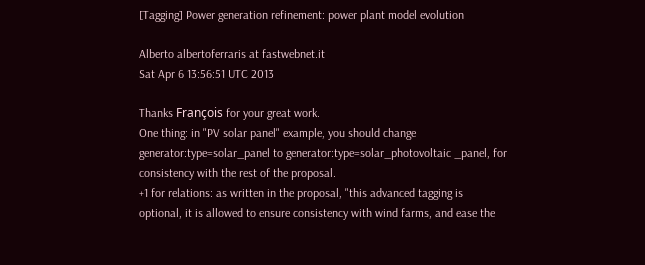[Tagging] Power generation refinement: power plant model evolution

Alberto albertoferraris at fastwebnet.it
Sat Apr 6 13:56:51 UTC 2013

Thanks François for your great work.
One thing: in "PV solar panel" example, you should change
generator:type=solar_panel to generator:type=solar_photovoltaic _panel, for
consistency with the rest of the proposal.
+1 for relations: as written in the proposal, "this advanced tagging is
optional, it is allowed to ensure consistency with wind farms, and ease the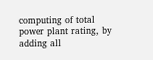computing of total power plant rating, by adding all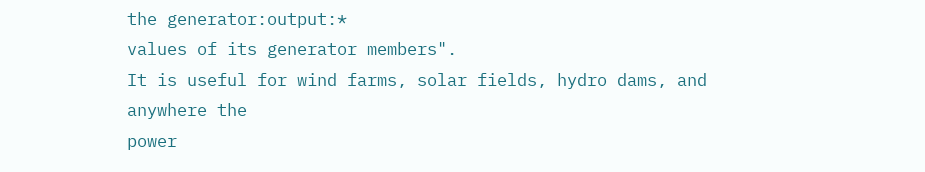the generator:output:*
values of its generator members".
It is useful for wind farms, solar fields, hydro dams, and anywhere the
power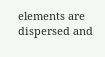elements are dispersed and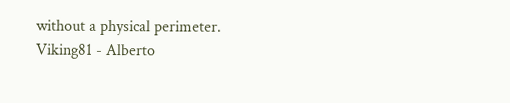without a physical perimeter.
Viking81 - Alberto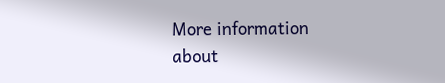More information about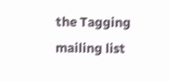the Tagging mailing list